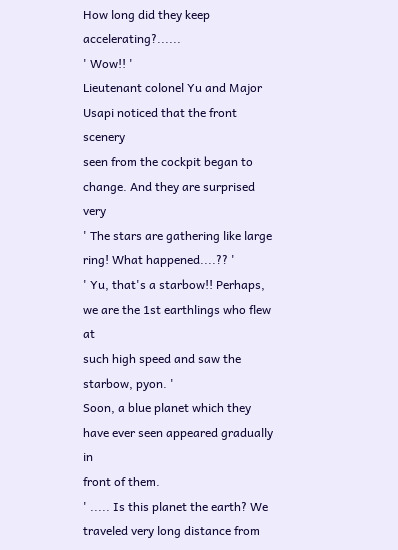How long did they keep accelerating?......
' Wow!! '
Lieutenant colonel Yu and Major Usapi noticed that the front scenery
seen from the cockpit began to change. And they are surprised very
' The stars are gathering like large ring! What happened....?? '
' Yu, that's a starbow!! Perhaps, we are the 1st earthlings who flew at
such high speed and saw the starbow, pyon. '
Soon, a blue planet which they have ever seen appeared gradually in
front of them.
' ..... Is this planet the earth? We traveled very long distance from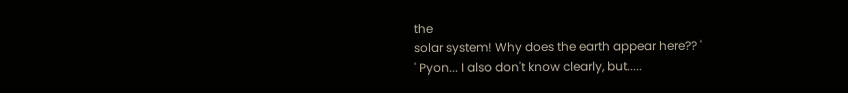the
solar system! Why does the earth appear here?? '
' Pyon... I also don't know clearly, but.....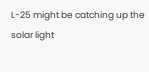L-25 might be catching up the
solar light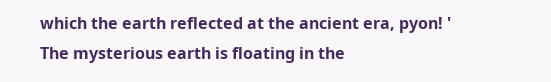which the earth reflected at the ancient era, pyon! '
The mysterious earth is floating in the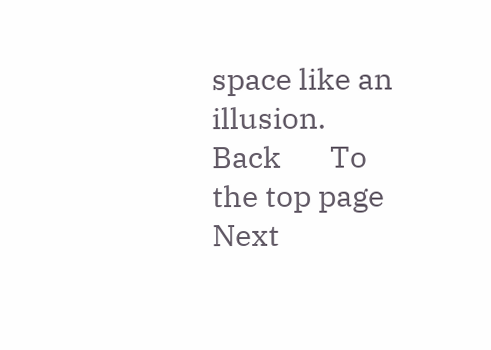space like an illusion.
Back       To the top page       Next